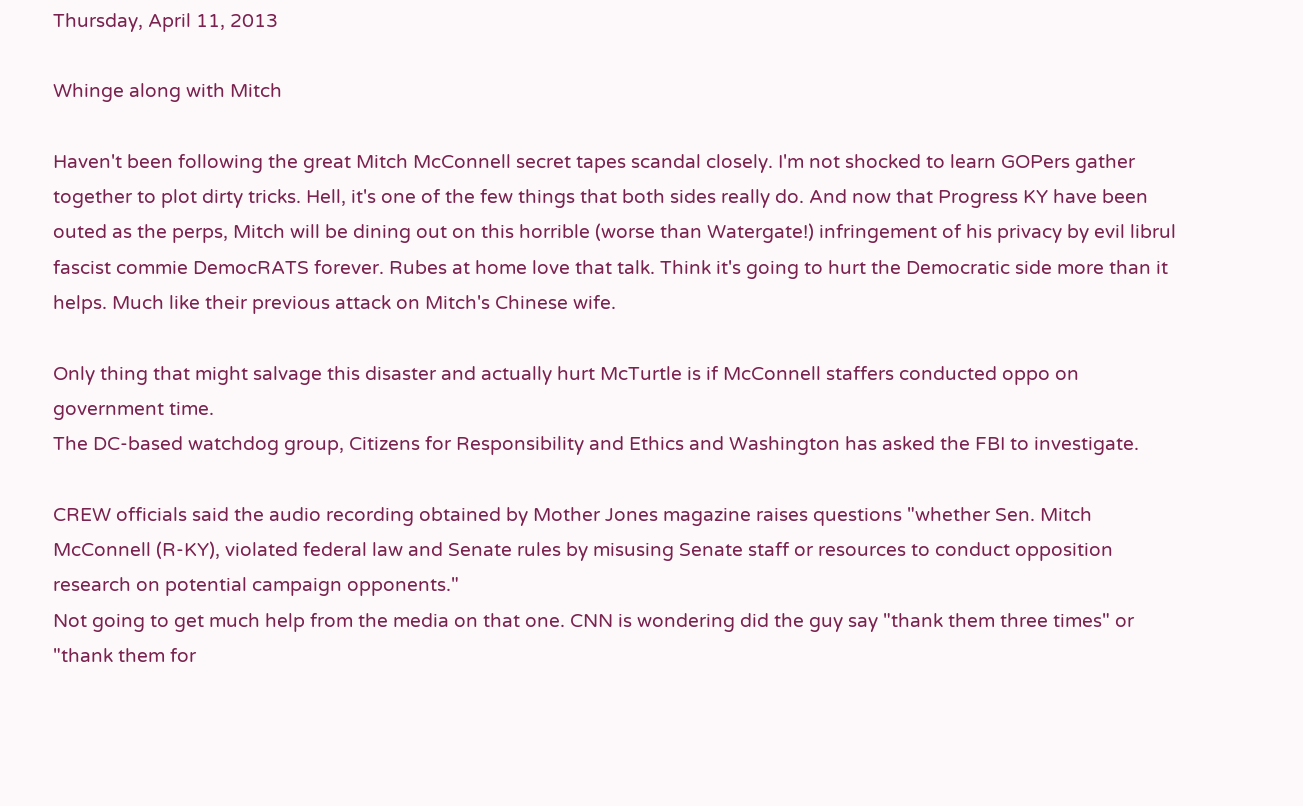Thursday, April 11, 2013

Whinge along with Mitch

Haven't been following the great Mitch McConnell secret tapes scandal closely. I'm not shocked to learn GOPers gather together to plot dirty tricks. Hell, it's one of the few things that both sides really do. And now that Progress KY have been outed as the perps, Mitch will be dining out on this horrible (worse than Watergate!) infringement of his privacy by evil librul fascist commie DemocRATS forever. Rubes at home love that talk. Think it's going to hurt the Democratic side more than it helps. Much like their previous attack on Mitch's Chinese wife.

Only thing that might salvage this disaster and actually hurt McTurtle is if McConnell staffers conducted oppo on government time.
The DC-based watchdog group, Citizens for Responsibility and Ethics and Washington has asked the FBI to investigate.

CREW officials said the audio recording obtained by Mother Jones magazine raises questions "whether Sen. Mitch McConnell (R-KY), violated federal law and Senate rules by misusing Senate staff or resources to conduct opposition research on potential campaign opponents."
Not going to get much help from the media on that one. CNN is wondering did the guy say "thank them three times" or "thank them for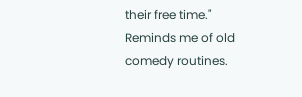their free time." Reminds me of old comedy routines.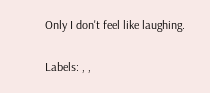Only I don't feel like laughing.

Labels: , ,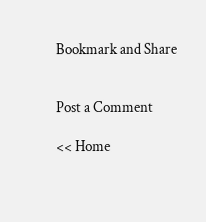Bookmark and Share


Post a Comment

<< Home